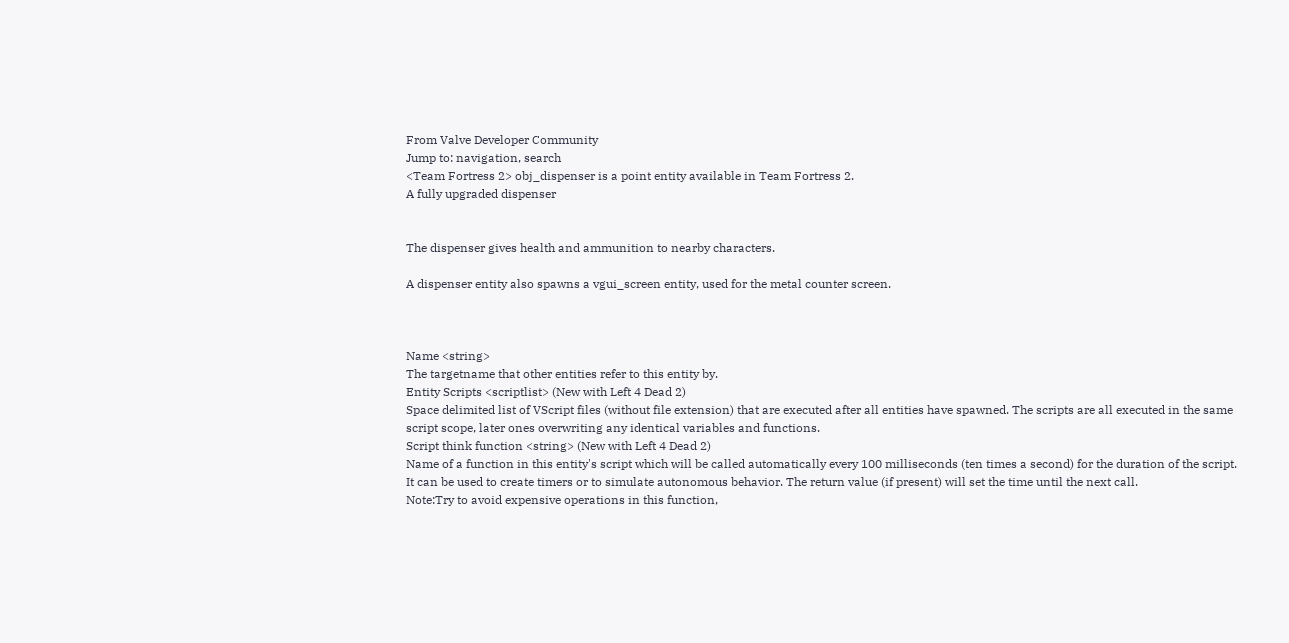From Valve Developer Community
Jump to: navigation, search
<Team Fortress 2> obj_dispenser is a point entity available in Team Fortress 2.
A fully upgraded dispenser


The dispenser gives health and ammunition to nearby characters.

A dispenser entity also spawns a vgui_screen entity, used for the metal counter screen.



Name <string>
The targetname that other entities refer to this entity by.
Entity Scripts <scriptlist> (New with Left 4 Dead 2)
Space delimited list of VScript files (without file extension) that are executed after all entities have spawned. The scripts are all executed in the same script scope, later ones overwriting any identical variables and functions.
Script think function <string> (New with Left 4 Dead 2)
Name of a function in this entity's script which will be called automatically every 100 milliseconds (ten times a second) for the duration of the script. It can be used to create timers or to simulate autonomous behavior. The return value (if present) will set the time until the next call.
Note:Try to avoid expensive operations in this function,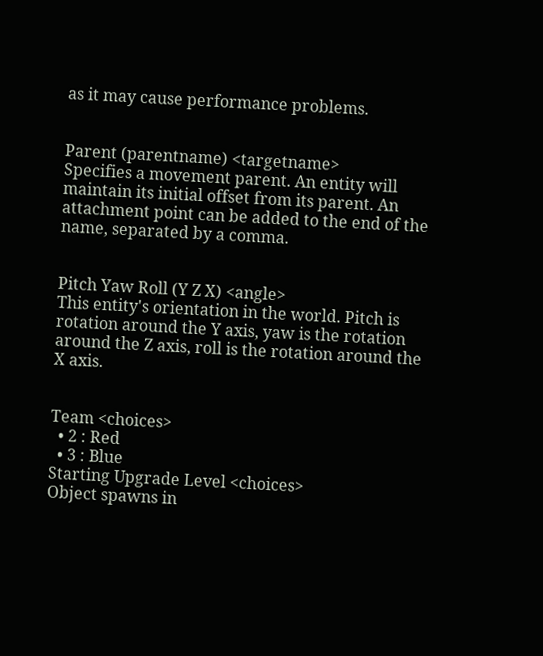as it may cause performance problems.


Parent (parentname) <targetname>
Specifies a movement parent. An entity will maintain its initial offset from its parent. An attachment point can be added to the end of the name, separated by a comma.


Pitch Yaw Roll (Y Z X) <angle>
This entity's orientation in the world. Pitch is rotation around the Y axis, yaw is the rotation around the Z axis, roll is the rotation around the X axis.


Team <choices>
  • 2 : Red
  • 3 : Blue
Starting Upgrade Level <choices>
Object spawns in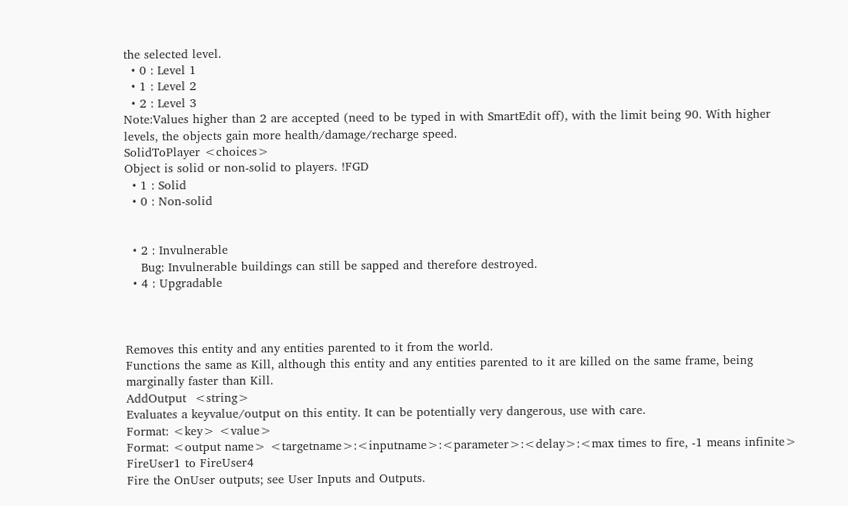the selected level.
  • 0 : Level 1
  • 1 : Level 2
  • 2 : Level 3
Note:Values higher than 2 are accepted (need to be typed in with SmartEdit off), with the limit being 90. With higher levels, the objects gain more health/damage/recharge speed.
SolidToPlayer <choices>
Object is solid or non-solid to players. !FGD
  • 1 : Solid
  • 0 : Non-solid


  • 2 : Invulnerable
    Bug: Invulnerable buildings can still be sapped and therefore destroyed.
  • 4 : Upgradable



Removes this entity and any entities parented to it from the world.
Functions the same as Kill, although this entity and any entities parented to it are killed on the same frame, being marginally faster than Kill.
AddOutput  <string>
Evaluates a keyvalue/output on this entity. It can be potentially very dangerous, use with care.
Format: <key> <value>
Format: <output name> <targetname>:<inputname>:<parameter>:<delay>:<max times to fire, -1 means infinite>
FireUser1 to FireUser4
Fire the OnUser outputs; see User Inputs and Outputs.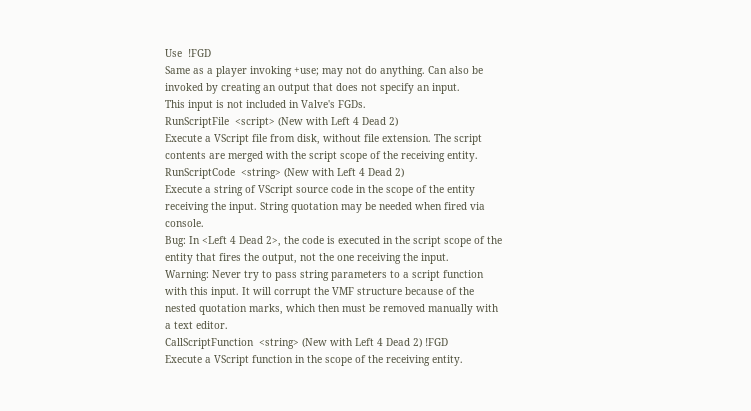Use  !FGD
Same as a player invoking +use; may not do anything. Can also be invoked by creating an output that does not specify an input.
This input is not included in Valve's FGDs.
RunScriptFile  <script> (New with Left 4 Dead 2)
Execute a VScript file from disk, without file extension. The script contents are merged with the script scope of the receiving entity.
RunScriptCode  <string> (New with Left 4 Dead 2)
Execute a string of VScript source code in the scope of the entity receiving the input. String quotation may be needed when fired via console.
Bug: In <Left 4 Dead 2>, the code is executed in the script scope of the entity that fires the output, not the one receiving the input.
Warning: Never try to pass string parameters to a script function with this input. It will corrupt the VMF structure because of the nested quotation marks, which then must be removed manually with a text editor.
CallScriptFunction  <string> (New with Left 4 Dead 2) !FGD
Execute a VScript function in the scope of the receiving entity.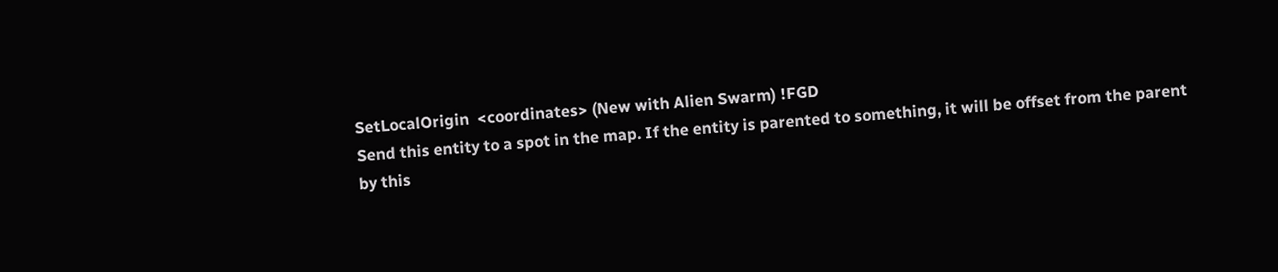SetLocalOrigin  <coordinates> (New with Alien Swarm) !FGD
Send this entity to a spot in the map. If the entity is parented to something, it will be offset from the parent by this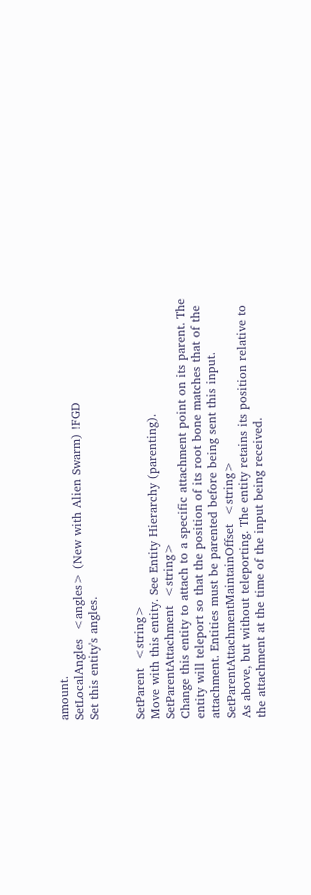amount.
SetLocalAngles  <angles> (New with Alien Swarm) !FGD
Set this entity's angles.


SetParent  <string>
Move with this entity. See Entity Hierarchy (parenting).
SetParentAttachment  <string>
Change this entity to attach to a specific attachment point on its parent. The entity will teleport so that the position of its root bone matches that of the attachment. Entities must be parented before being sent this input.
SetParentAttachmentMaintainOffset  <string>
As above, but without teleporting. The entity retains its position relative to the attachment at the time of the input being received.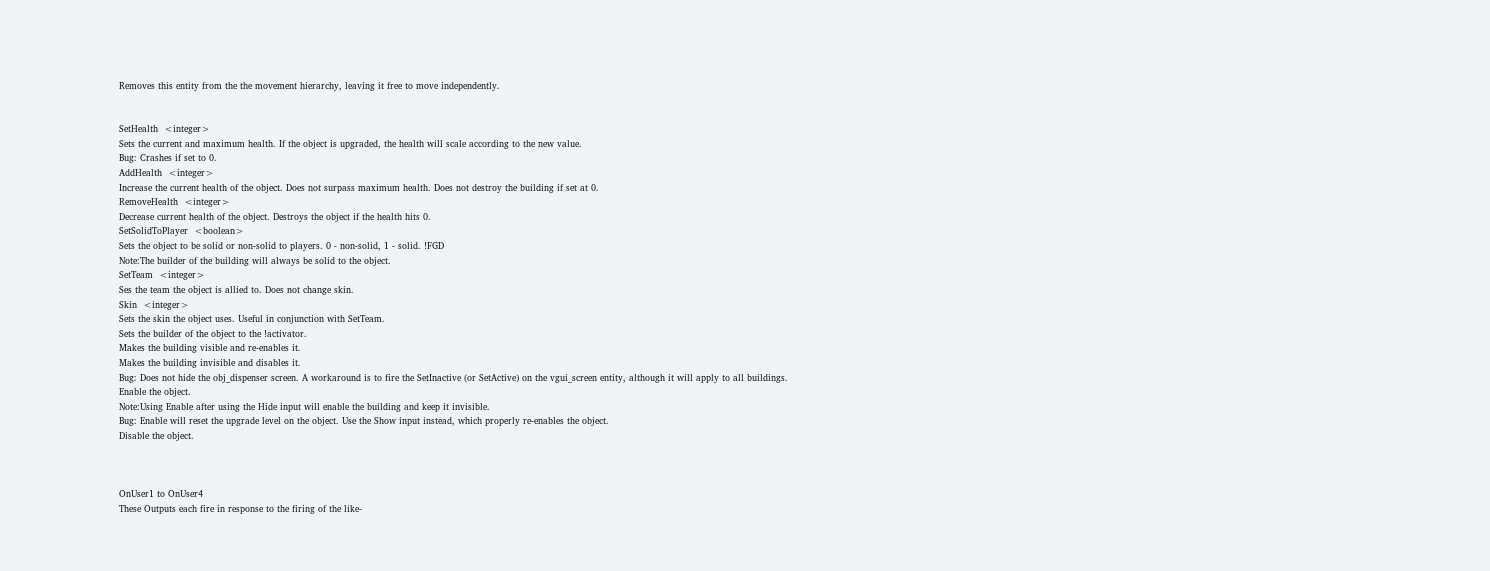Removes this entity from the the movement hierarchy, leaving it free to move independently.


SetHealth  <integer>
Sets the current and maximum health. If the object is upgraded, the health will scale according to the new value.
Bug: Crashes if set to 0.
AddHealth  <integer>
Increase the current health of the object. Does not surpass maximum health. Does not destroy the building if set at 0.
RemoveHealth  <integer>
Decrease current health of the object. Destroys the object if the health hits 0.
SetSolidToPlayer  <boolean>
Sets the object to be solid or non-solid to players. 0 - non-solid, 1 - solid. !FGD
Note:The builder of the building will always be solid to the object.
SetTeam  <integer>
Ses the team the object is allied to. Does not change skin.
Skin  <integer>
Sets the skin the object uses. Useful in conjunction with SetTeam.
Sets the builder of the object to the !activator.
Makes the building visible and re-enables it.
Makes the building invisible and disables it.
Bug: Does not hide the obj_dispenser screen. A workaround is to fire the SetInactive (or SetActive) on the vgui_screen entity, although it will apply to all buildings.
Enable the object.
Note:Using Enable after using the Hide input will enable the building and keep it invisible.
Bug: Enable will reset the upgrade level on the object. Use the Show input instead, which properly re-enables the object.
Disable the object.



OnUser1 to OnUser4
These Outputs each fire in response to the firing of the like-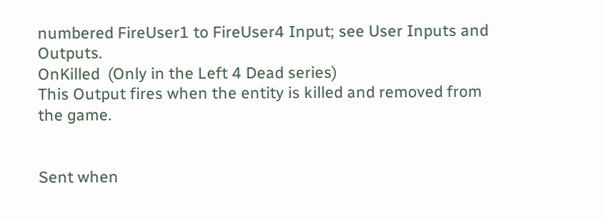numbered FireUser1 to FireUser4 Input; see User Inputs and Outputs.
OnKilled  (Only in the Left 4 Dead series)
This Output fires when the entity is killed and removed from the game.


Sent when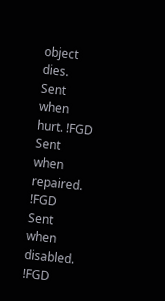object dies.
Sent when hurt. !FGD
Sent when repaired. !FGD
Sent when disabled. !FGD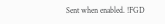Sent when enabled. !FGD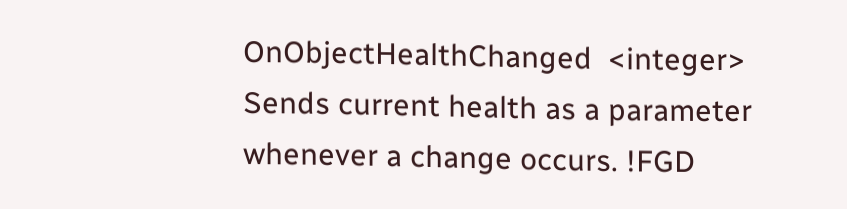OnObjectHealthChanged  <integer>
Sends current health as a parameter whenever a change occurs. !FGD